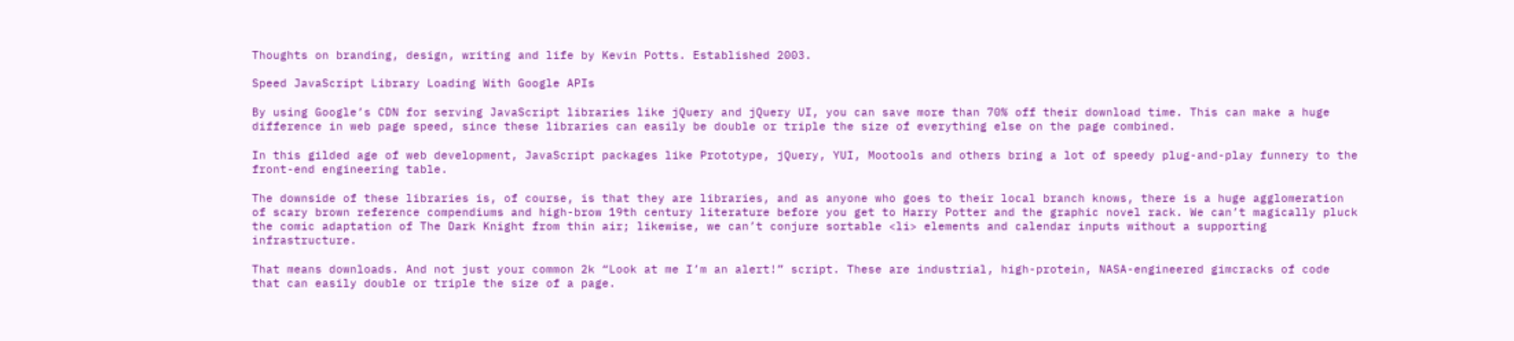Thoughts on branding, design, writing and life by Kevin Potts. Established 2003.

Speed JavaScript Library Loading With Google APIs

By using Google’s CDN for serving JavaScript libraries like jQuery and jQuery UI, you can save more than 70% off their download time. This can make a huge difference in web page speed, since these libraries can easily be double or triple the size of everything else on the page combined.

In this gilded age of web development, JavaScript packages like Prototype, jQuery, YUI, Mootools and others bring a lot of speedy plug-and-play funnery to the front-end engineering table.

The downside of these libraries is, of course, is that they are libraries, and as anyone who goes to their local branch knows, there is a huge agglomeration of scary brown reference compendiums and high-brow 19th century literature before you get to Harry Potter and the graphic novel rack. We can’t magically pluck the comic adaptation of The Dark Knight from thin air; likewise, we can’t conjure sortable <li> elements and calendar inputs without a supporting infrastructure.

That means downloads. And not just your common 2k “Look at me I’m an alert!” script. These are industrial, high-protein, NASA-engineered gimcracks of code that can easily double or triple the size of a page.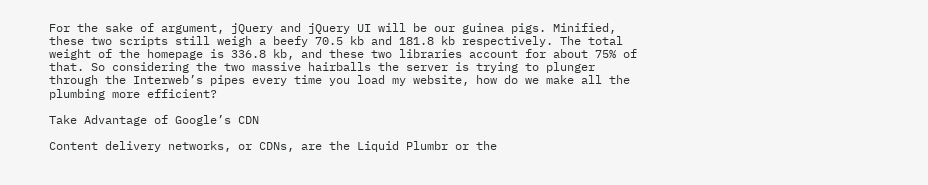For the sake of argument, jQuery and jQuery UI will be our guinea pigs. Minified, these two scripts still weigh a beefy 70.5 kb and 181.8 kb respectively. The total weight of the homepage is 336.8 kb, and these two libraries account for about 75% of that. So considering the two massive hairballs the server is trying to plunger through the Interweb’s pipes every time you load my website, how do we make all the plumbing more efficient?

Take Advantage of Google’s CDN

Content delivery networks, or CDNs, are the Liquid Plumbr or the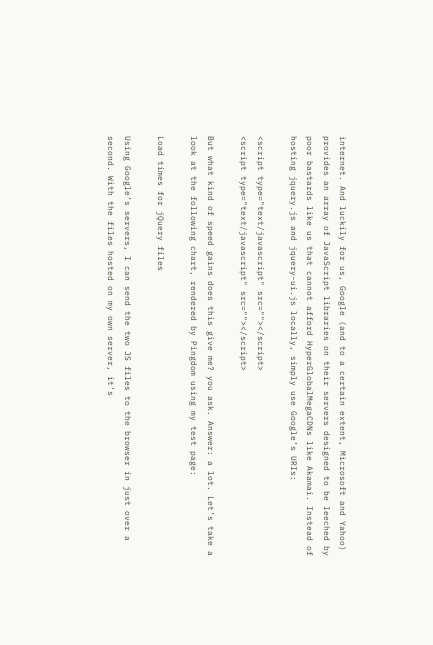internet. And luckily for us, Google (and to a certain extent, Microsoft and Yahoo) provides an array of JavaScript libraries on their servers designed to be leeched by poor bastards like us that cannot afford HyperGlobalMegaCDNs like Akamai. Instead of hosting jquery.js and jquery-ui.js locally, simply use Google’s URIs:

<script type="text/javascript" src=""></script>
<script type="text/javascript" src=""></script>

But what kind of speed gains does this give me? you ask. Answer: a lot. Let’s take a look at the following chart, rendered by Pingdom using my test page:

Load times for jQuery files

Using Google’s servers, I can send the two JS files to the browser in just over a second. With the files hosted on my own server, it’s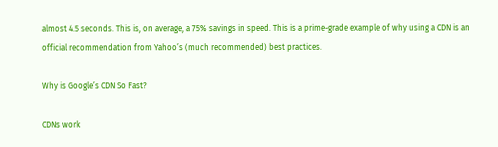almost 4.5 seconds. This is, on average, a 75% savings in speed. This is a prime-grade example of why using a CDN is an official recommendation from Yahoo’s (much recommended) best practices.

Why is Google’s CDN So Fast?

CDNs work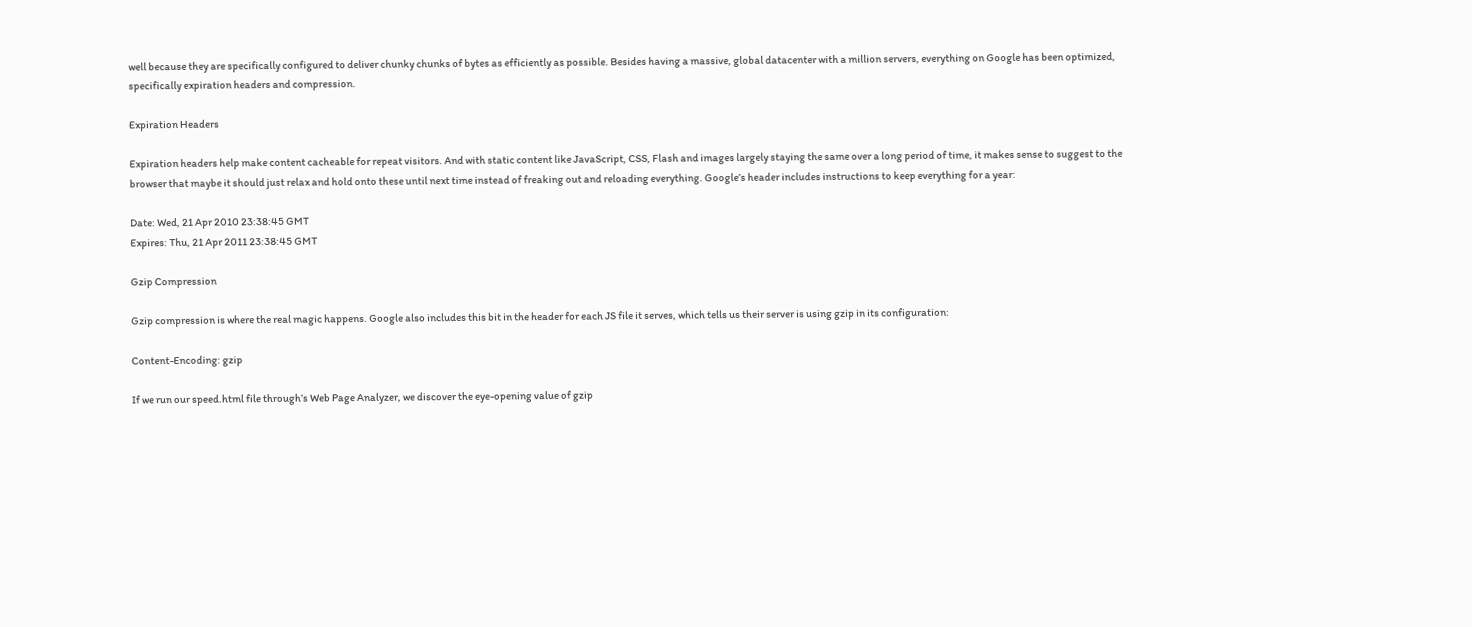well because they are specifically configured to deliver chunky chunks of bytes as efficiently as possible. Besides having a massive, global datacenter with a million servers, everything on Google has been optimized, specifically expiration headers and compression.

Expiration Headers

Expiration headers help make content cacheable for repeat visitors. And with static content like JavaScript, CSS, Flash and images largely staying the same over a long period of time, it makes sense to suggest to the browser that maybe it should just relax and hold onto these until next time instead of freaking out and reloading everything. Google’s header includes instructions to keep everything for a year:

Date: Wed, 21 Apr 2010 23:38:45 GMT
Expires: Thu, 21 Apr 2011 23:38:45 GMT

Gzip Compression

Gzip compression is where the real magic happens. Google also includes this bit in the header for each JS file it serves, which tells us their server is using gzip in its configuration:

Content-Encoding: gzip

If we run our speed.html file through’s Web Page Analyzer, we discover the eye-opening value of gzip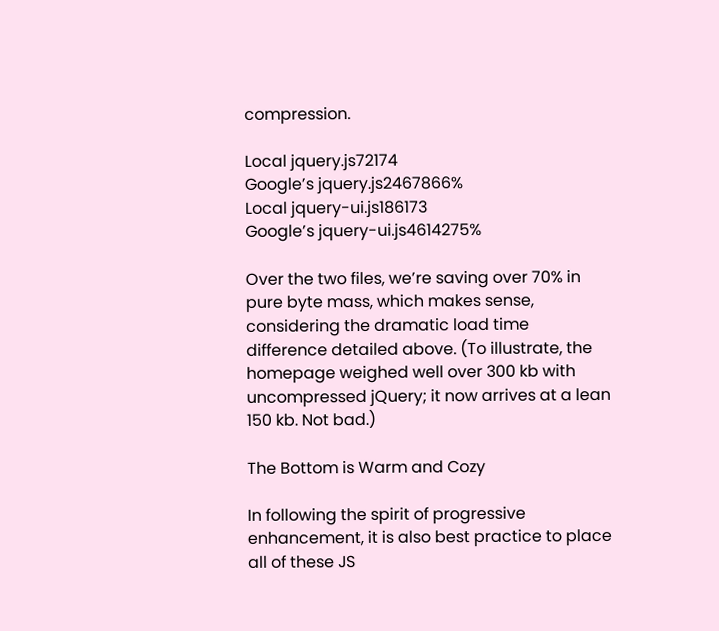compression.

Local jquery.js72174
Google’s jquery.js2467866%
Local jquery-ui.js186173
Google’s jquery-ui.js4614275%

Over the two files, we’re saving over 70% in pure byte mass, which makes sense, considering the dramatic load time difference detailed above. (To illustrate, the homepage weighed well over 300 kb with uncompressed jQuery; it now arrives at a lean 150 kb. Not bad.)

The Bottom is Warm and Cozy

In following the spirit of progressive enhancement, it is also best practice to place all of these JS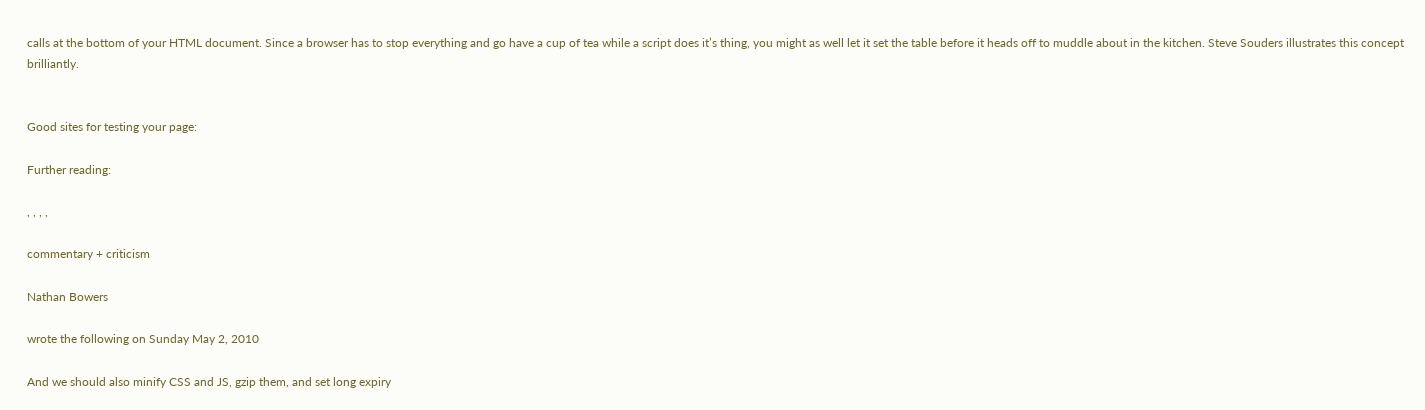calls at the bottom of your HTML document. Since a browser has to stop everything and go have a cup of tea while a script does it’s thing, you might as well let it set the table before it heads off to muddle about in the kitchen. Steve Souders illustrates this concept brilliantly.


Good sites for testing your page:

Further reading:

, , , ,

commentary + criticism

Nathan Bowers

wrote the following on Sunday May 2, 2010

And we should also minify CSS and JS, gzip them, and set long expiry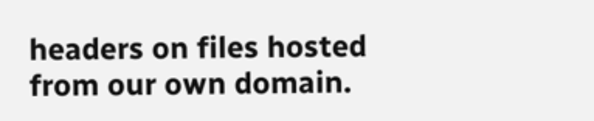headers on files hosted from our own domain.